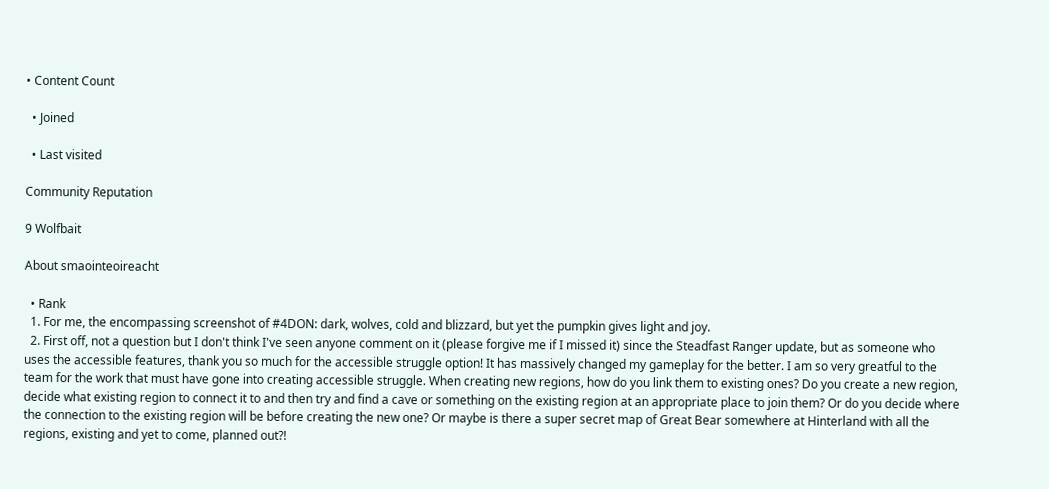• Content Count

  • Joined

  • Last visited

Community Reputation

9 Wolfbait

About smaointeoireacht

  • Rank
  1. For me, the encompassing screenshot of #4DON: dark, wolves, cold and blizzard, but yet the pumpkin gives light and joy.
  2. First off, not a question but I don't think I've seen anyone comment on it (please forgive me if I missed it) since the Steadfast Ranger update, but as someone who uses the accessible features, thank you so much for the accessible struggle option! It has massively changed my gameplay for the better. I am so very greatful to the team for the work that must have gone into creating accessible struggle. When creating new regions, how do you link them to existing ones? Do you create a new region, decide what existing region to connect it to and then try and find a cave or something on the existing region at an appropriate place to join them? Or do you decide where the connection to the existing region will be before creating the new one? Or maybe is there a super secret map of Great Bear somewhere at Hinterland with all the regions, existing and yet to come, planned out?!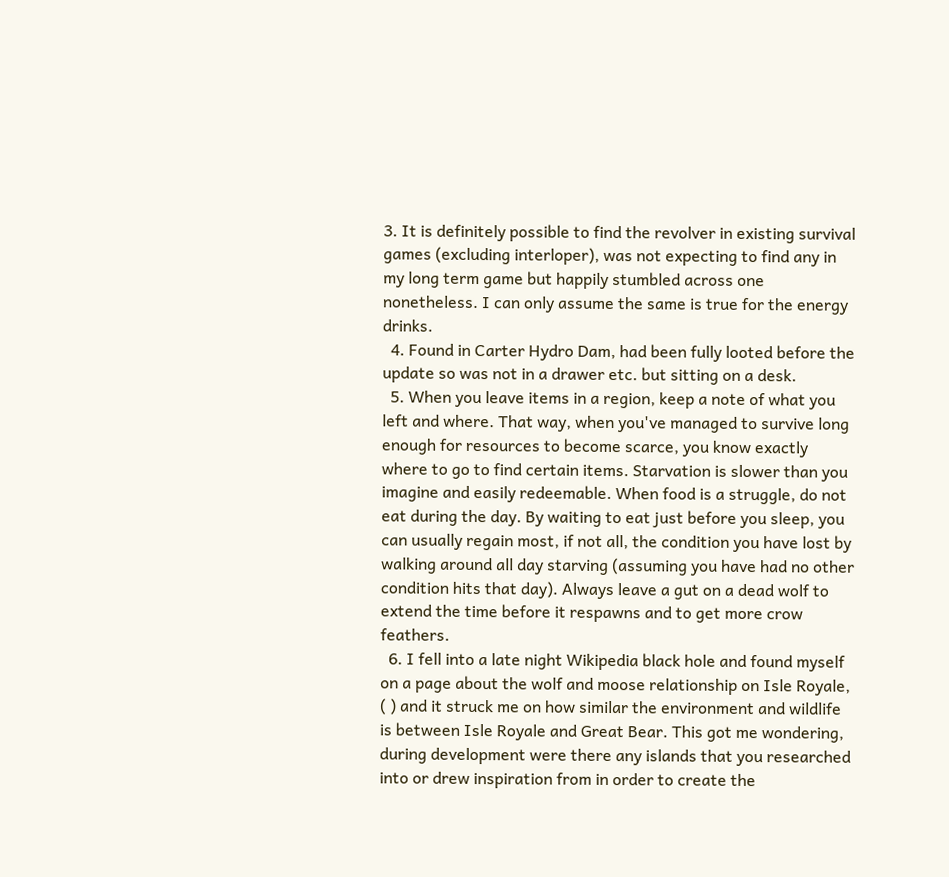3. It is definitely possible to find the revolver in existing survival games (excluding interloper), was not expecting to find any in my long term game but happily stumbled across one nonetheless. I can only assume the same is true for the energy drinks.
  4. Found in Carter Hydro Dam, had been fully looted before the update so was not in a drawer etc. but sitting on a desk.
  5. When you leave items in a region, keep a note of what you left and where. That way, when you've managed to survive long enough for resources to become scarce, you know exactly where to go to find certain items. Starvation is slower than you imagine and easily redeemable. When food is a struggle, do not eat during the day. By waiting to eat just before you sleep, you can usually regain most, if not all, the condition you have lost by walking around all day starving (assuming you have had no other condition hits that day). Always leave a gut on a dead wolf to extend the time before it respawns and to get more crow feathers.
  6. I fell into a late night Wikipedia black hole and found myself on a page about the wolf and moose relationship on Isle Royale, ( ) and it struck me on how similar the environment and wildlife is between Isle Royale and Great Bear. This got me wondering, during development were there any islands that you researched into or drew inspiration from in order to create the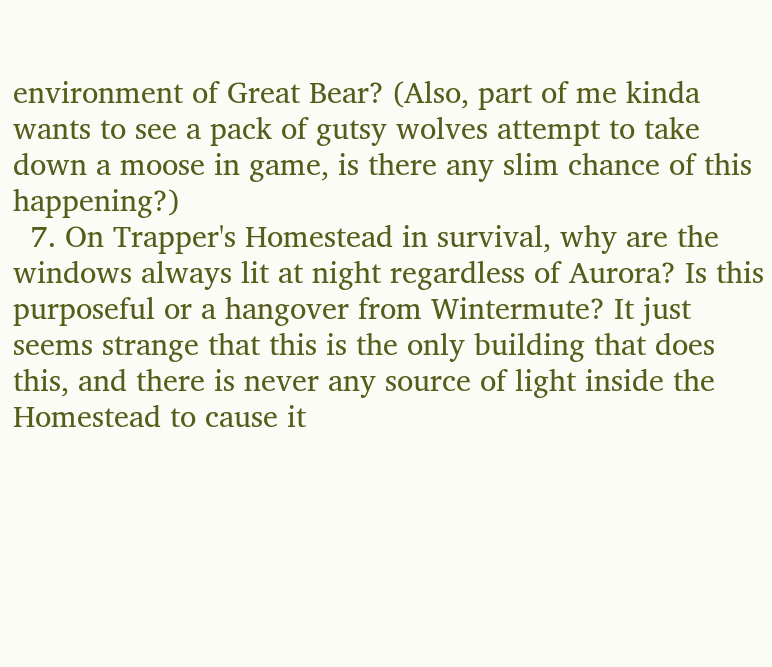environment of Great Bear? (Also, part of me kinda wants to see a pack of gutsy wolves attempt to take down a moose in game, is there any slim chance of this happening?)
  7. On Trapper's Homestead in survival, why are the windows always lit at night regardless of Aurora? Is this purposeful or a hangover from Wintermute? It just seems strange that this is the only building that does this, and there is never any source of light inside the Homestead to cause it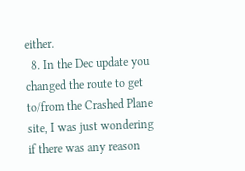either.
  8. In the Dec update you changed the route to get to/from the Crashed Plane site, I was just wondering if there was any reason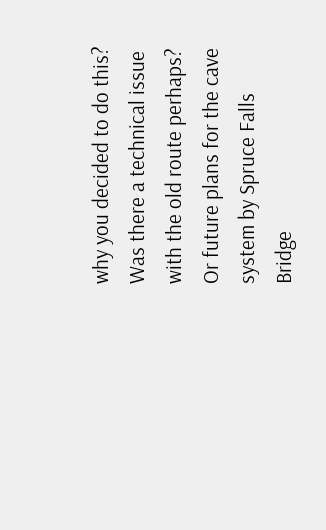why you decided to do this? Was there a technical issue with the old route perhaps? Or future plans for the cave system by Spruce Falls Bridge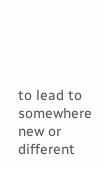to lead to somewhere new or different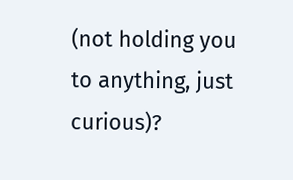(not holding you to anything, just curious)?